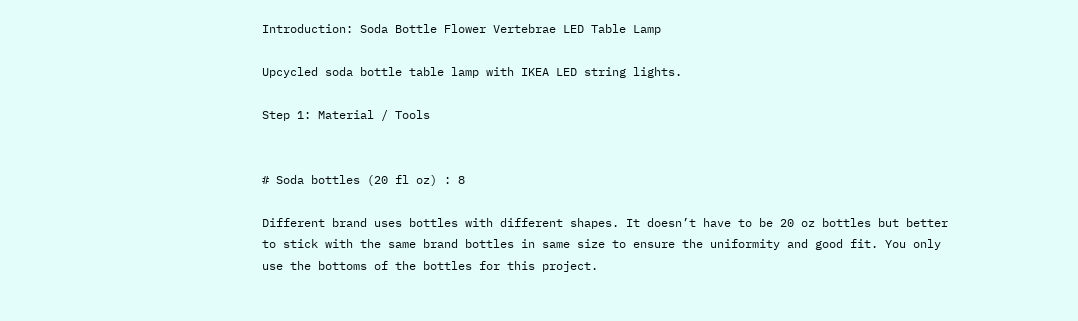Introduction: Soda Bottle Flower Vertebrae LED Table Lamp

Upcycled soda bottle table lamp with IKEA LED string lights.

Step 1: Material / Tools


# Soda bottles (20 fl oz) : 8

Different brand uses bottles with different shapes. It doesn’t have to be 20 oz bottles but better to stick with the same brand bottles in same size to ensure the uniformity and good fit. You only use the bottoms of the bottles for this project.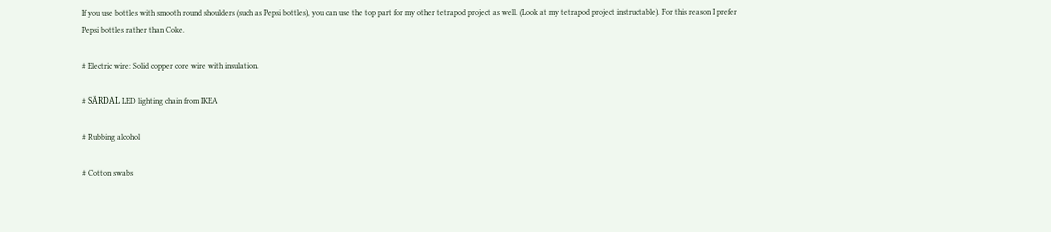If you use bottles with smooth round shoulders (such as Pepsi bottles), you can use the top part for my other tetrapod project as well. (Look at my tetrapod project instructable). For this reason I prefer Pepsi bottles rather than Coke.

# Electric wire: Solid copper core wire with insulation.

# SÄRDAL LED lighting chain from IKEA

# Rubbing alcohol

# Cotton swabs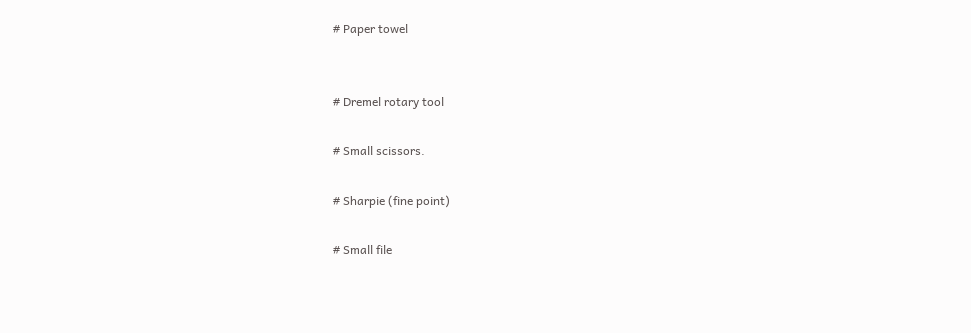# Paper towel


# Dremel rotary tool

# Small scissors.

# Sharpie (fine point)

# Small file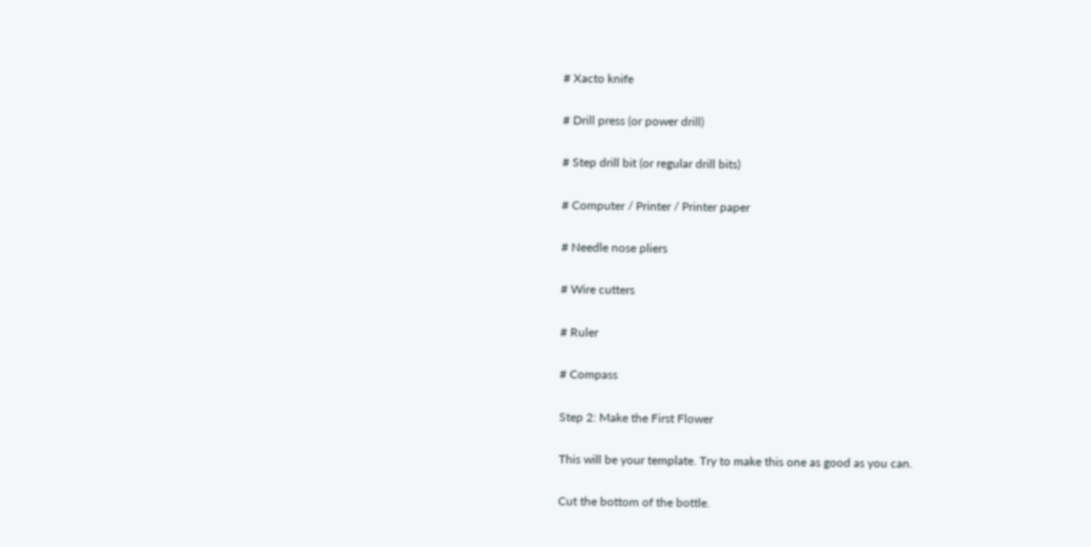# Xacto knife

# Drill press (or power drill)

# Step drill bit (or regular drill bits)

# Computer / Printer / Printer paper

# Needle nose pliers

# Wire cutters

# Ruler

# Compass

Step 2: Make the First Flower

This will be your template. Try to make this one as good as you can.

Cut the bottom of the bottle.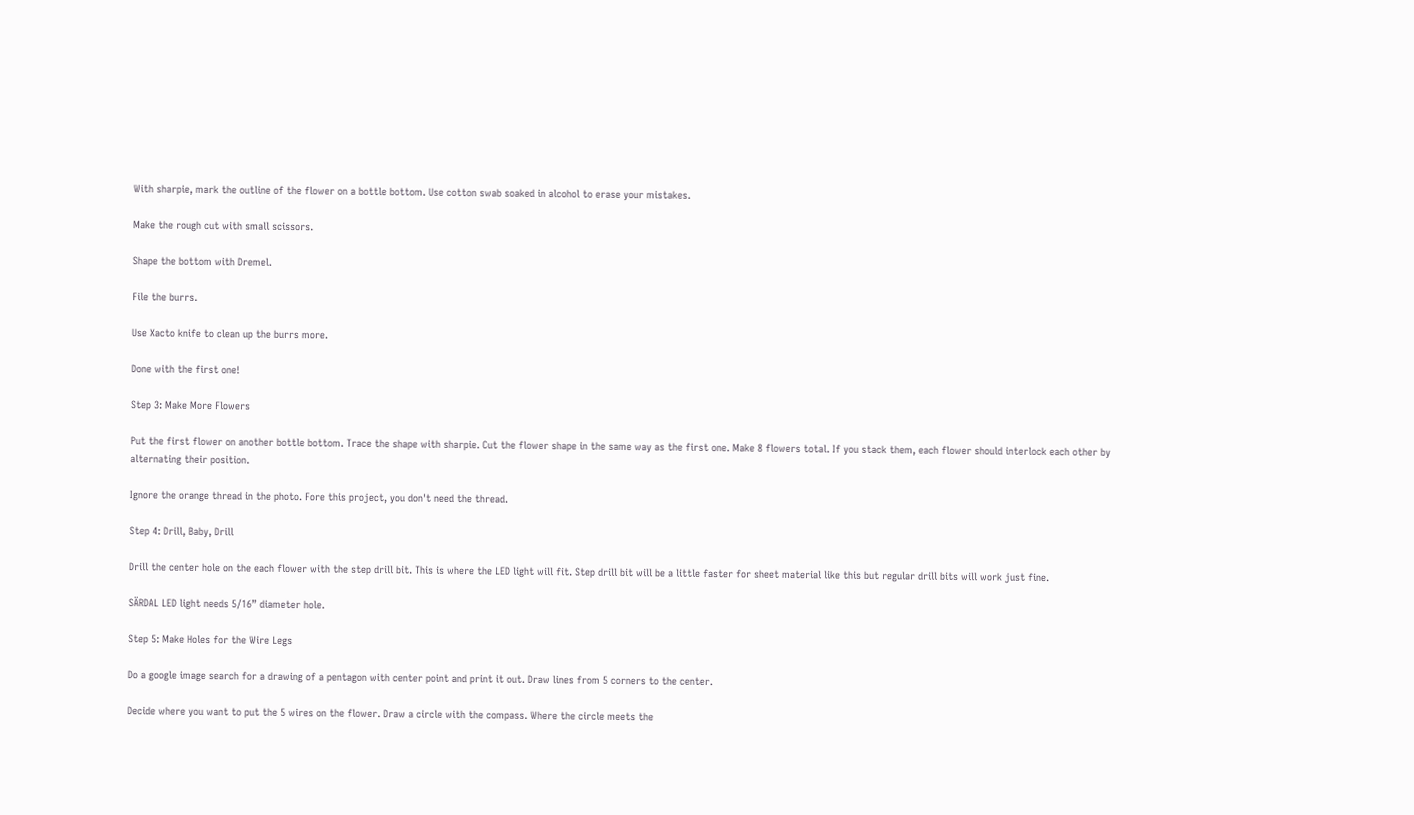With sharpie, mark the outline of the flower on a bottle bottom. Use cotton swab soaked in alcohol to erase your mistakes.

Make the rough cut with small scissors.

Shape the bottom with Dremel.

File the burrs.

Use Xacto knife to clean up the burrs more.

Done with the first one!

Step 3: Make More Flowers

Put the first flower on another bottle bottom. Trace the shape with sharpie. Cut the flower shape in the same way as the first one. Make 8 flowers total. If you stack them, each flower should interlock each other by alternating their position.

Ignore the orange thread in the photo. Fore this project, you don't need the thread.

Step 4: Drill, Baby, Drill

Drill the center hole on the each flower with the step drill bit. This is where the LED light will fit. Step drill bit will be a little faster for sheet material like this but regular drill bits will work just fine.

SÄRDAL LED light needs 5/16” diameter hole.

Step 5: Make Holes for the Wire Legs

Do a google image search for a drawing of a pentagon with center point and print it out. Draw lines from 5 corners to the center.

Decide where you want to put the 5 wires on the flower. Draw a circle with the compass. Where the circle meets the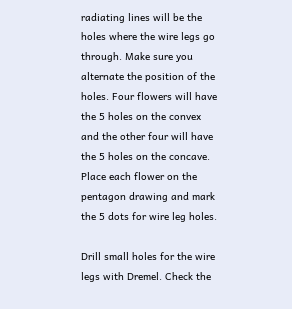radiating lines will be the holes where the wire legs go through. Make sure you alternate the position of the holes. Four flowers will have the 5 holes on the convex and the other four will have the 5 holes on the concave. Place each flower on the pentagon drawing and mark the 5 dots for wire leg holes.

Drill small holes for the wire legs with Dremel. Check the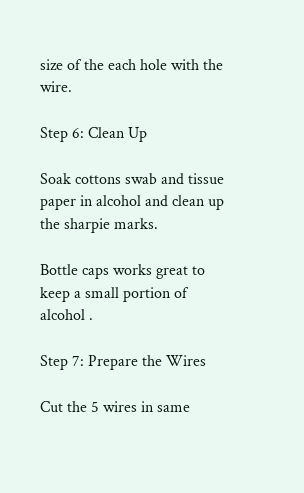size of the each hole with the wire.

Step 6: Clean Up

Soak cottons swab and tissue paper in alcohol and clean up the sharpie marks.

Bottle caps works great to keep a small portion of alcohol .

Step 7: Prepare the Wires

Cut the 5 wires in same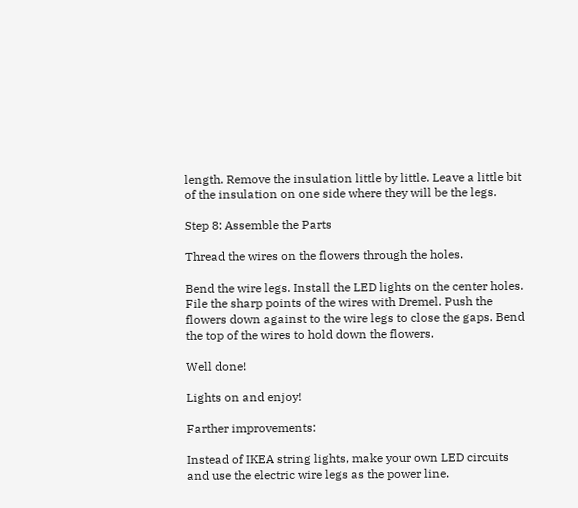length. Remove the insulation little by little. Leave a little bit of the insulation on one side where they will be the legs.

Step 8: Assemble the Parts

Thread the wires on the flowers through the holes.

Bend the wire legs. Install the LED lights on the center holes. File the sharp points of the wires with Dremel. Push the flowers down against to the wire legs to close the gaps. Bend the top of the wires to hold down the flowers.

Well done!

Lights on and enjoy!

Farther improvements:

Instead of IKEA string lights, make your own LED circuits and use the electric wire legs as the power line.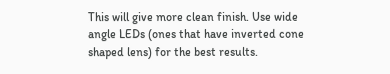This will give more clean finish. Use wide angle LEDs (ones that have inverted cone shaped lens) for the best results.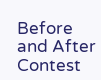Before and After Contest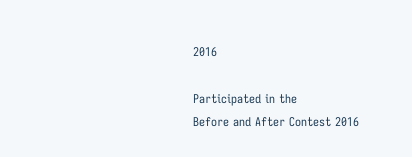2016

Participated in the
Before and After Contest 2016